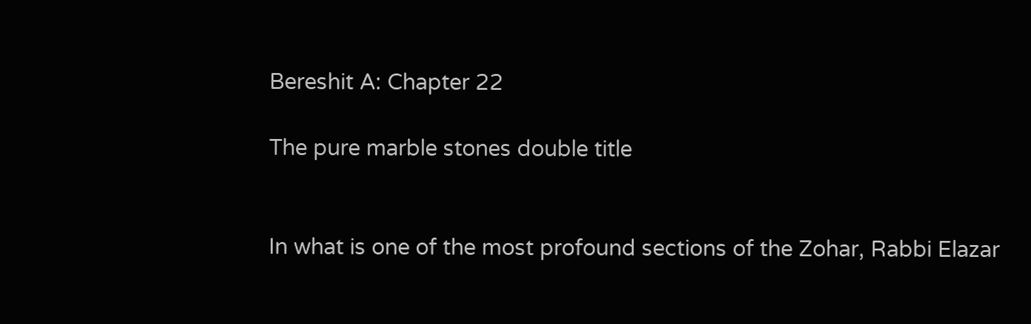Bereshit A: Chapter 22

The pure marble stones double title


In what is one of the most profound sections of the Zohar, Rabbi Elazar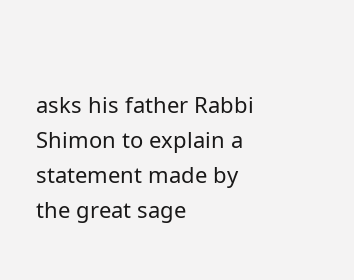asks his father Rabbi Shimon to explain a statement made by the great sage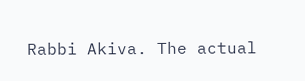Rabbi Akiva. The actual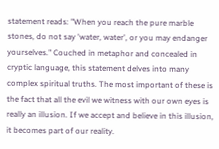statement reads: "When you reach the pure marble stones, do not say 'water, water', or you may endanger yourselves." Couched in metaphor and concealed in cryptic language, this statement delves into many complex spiritual truths. The most important of these is the fact that all the evil we witness with our own eyes is really an illusion. If we accept and believe in this illusion, it becomes part of our reality.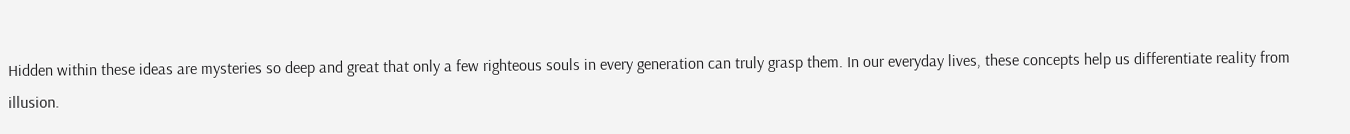Hidden within these ideas are mysteries so deep and great that only a few righteous souls in every generation can truly grasp them. In our everyday lives, these concepts help us differentiate reality from illusion.